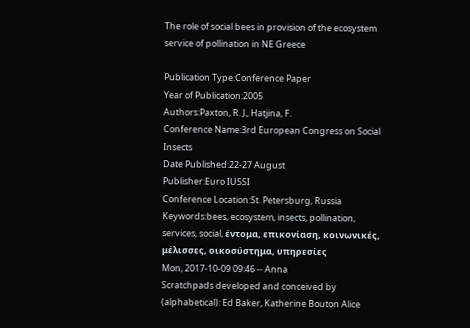The role of social bees in provision of the ecosystem service of pollination in NE Greece

Publication Type:Conference Paper
Year of Publication:2005
Authors:Paxton, R. J., Hatjina, F.
Conference Name:3rd European Congress on Social Insects
Date Published:22-27 August
Publisher:Euro IUSSI
Conference Location:St. Petersburg, Russia
Keywords:bees, ecosystem, insects, pollination, services, social, έντομα, επικονίαση, κοινωνικές, μέλισσες, οικοσύστημα, υπηρεσίες
Mon, 2017-10-09 09:46 -- Anna
Scratchpads developed and conceived by (alphabetical): Ed Baker, Katherine Bouton Alice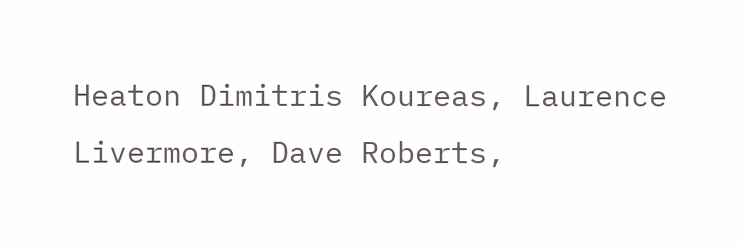Heaton Dimitris Koureas, Laurence Livermore, Dave Roberts,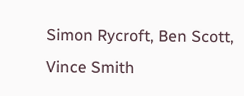Simon Rycroft, Ben Scott, Vince Smith